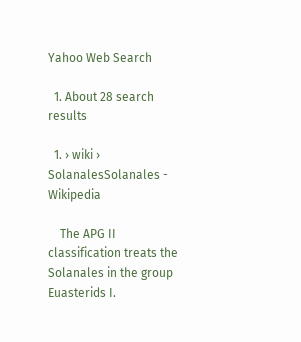Yahoo Web Search

  1. About 28 search results

  1. › wiki › SolanalesSolanales - Wikipedia

    The APG II classification treats the Solanales in the group Euasterids I.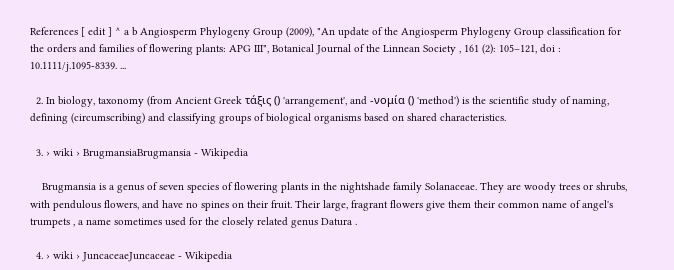References [ edit ] ^ a b Angiosperm Phylogeny Group (2009), "An update of the Angiosperm Phylogeny Group classification for the orders and families of flowering plants: APG III", Botanical Journal of the Linnean Society , 161 (2): 105–121, doi : 10.1111/j.1095-8339. ...

  2. In biology, taxonomy (from Ancient Greek τάξις () 'arrangement', and -νομία () 'method') is the scientific study of naming, defining (circumscribing) and classifying groups of biological organisms based on shared characteristics.

  3. › wiki › BrugmansiaBrugmansia - Wikipedia

    Brugmansia is a genus of seven species of flowering plants in the nightshade family Solanaceae. They are woody trees or shrubs, with pendulous flowers, and have no spines on their fruit. Their large, fragrant flowers give them their common name of angel's trumpets , a name sometimes used for the closely related genus Datura .

  4. › wiki › JuncaceaeJuncaceae - Wikipedia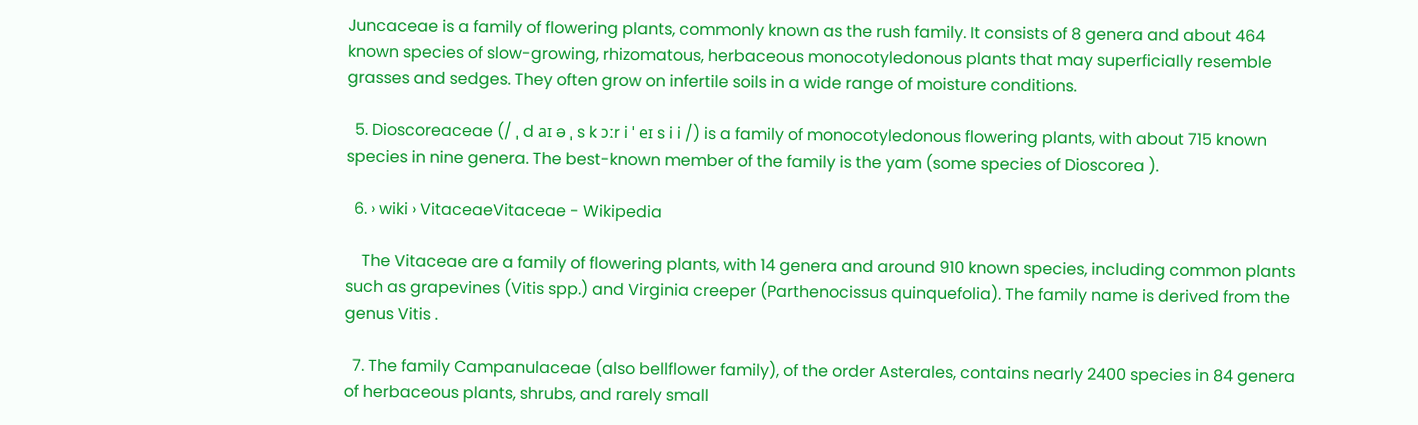Juncaceae is a family of flowering plants, commonly known as the rush family. It consists of 8 genera and about 464 known species of slow-growing, rhizomatous, herbaceous monocotyledonous plants that may superficially resemble grasses and sedges. They often grow on infertile soils in a wide range of moisture conditions.

  5. Dioscoreaceae (/ ˌ d aɪ ə ˌ s k ɔːr i ˈ eɪ s i i /) is a family of monocotyledonous flowering plants, with about 715 known species in nine genera. The best-known member of the family is the yam (some species of Dioscorea ).

  6. › wiki › VitaceaeVitaceae - Wikipedia

    The Vitaceae are a family of flowering plants, with 14 genera and around 910 known species, including common plants such as grapevines (Vitis spp.) and Virginia creeper (Parthenocissus quinquefolia). The family name is derived from the genus Vitis .

  7. The family Campanulaceae (also bellflower family), of the order Asterales, contains nearly 2400 species in 84 genera of herbaceous plants, shrubs, and rarely small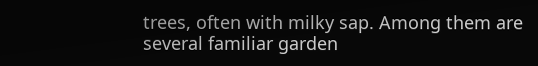trees, often with milky sap. Among them are several familiar garden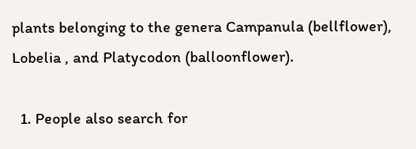plants belonging to the genera Campanula (bellflower), Lobelia , and Platycodon (balloonflower).

  1. People also search for